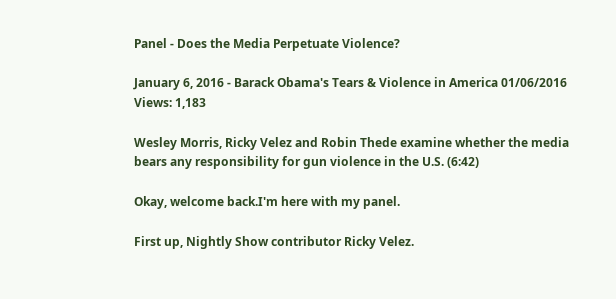Panel - Does the Media Perpetuate Violence?

January 6, 2016 - Barack Obama's Tears & Violence in America 01/06/2016 Views: 1,183

Wesley Morris, Ricky Velez and Robin Thede examine whether the media bears any responsibility for gun violence in the U.S. (6:42)

Okay, welcome back.I'm here with my panel.

First up, Nightly Show contributor Ricky Velez.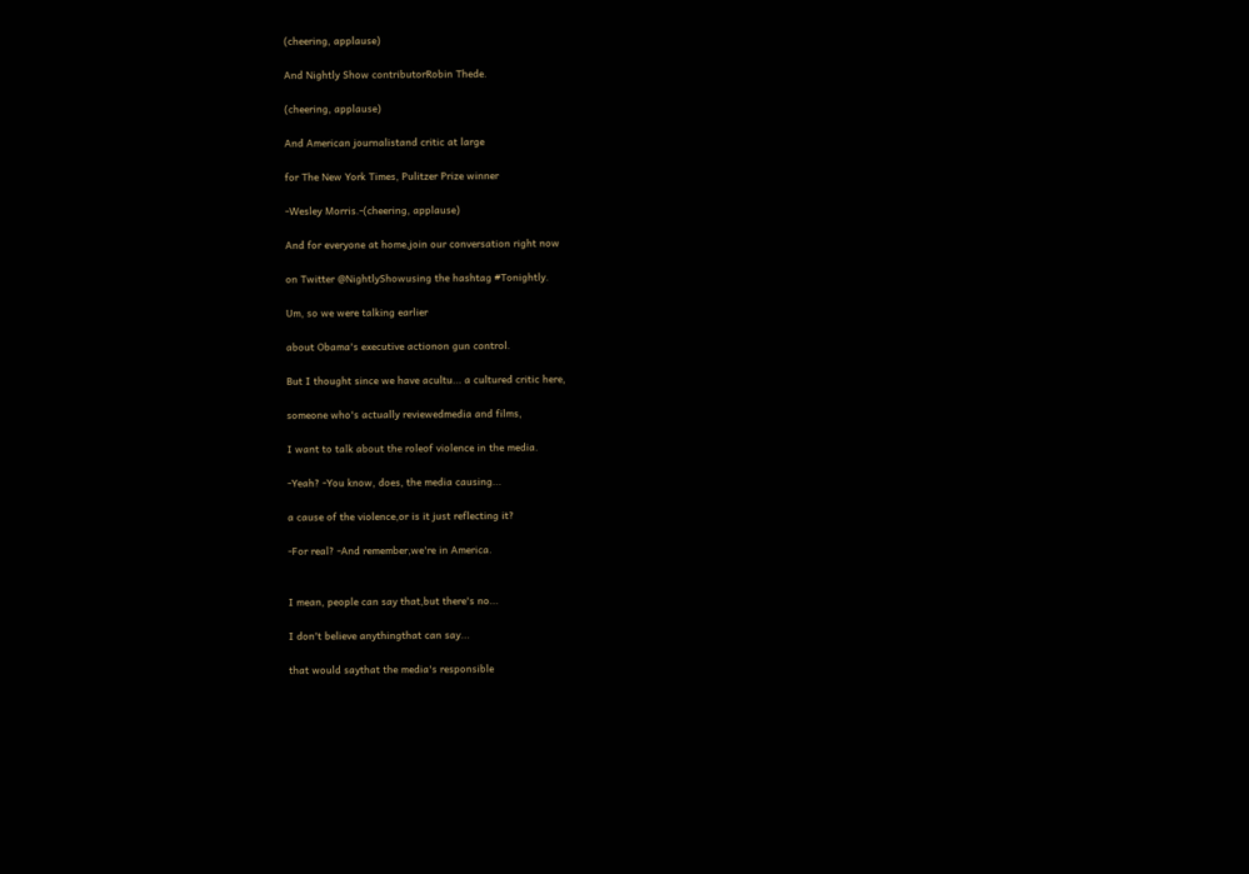(cheering, applause)

And Nightly Show contributorRobin Thede.

(cheering, applause)

And American journalistand critic at large

for The New York Times, Pulitzer Prize winner

-Wesley Morris.-(cheering, applause)

And for everyone at home,join our conversation right now

on Twitter @NightlyShowusing the hashtag #Tonightly.

Um, so we were talking earlier

about Obama's executive actionon gun control.

But I thought since we have acultu... a cultured critic here,

someone who's actually reviewedmedia and films,

I want to talk about the roleof violence in the media.

-Yeah? -You know, does, the media causing...

a cause of the violence,or is it just reflecting it?

-For real? -And remember,we're in America.


I mean, people can say that,but there's no...

I don't believe anythingthat can say...

that would saythat the media's responsible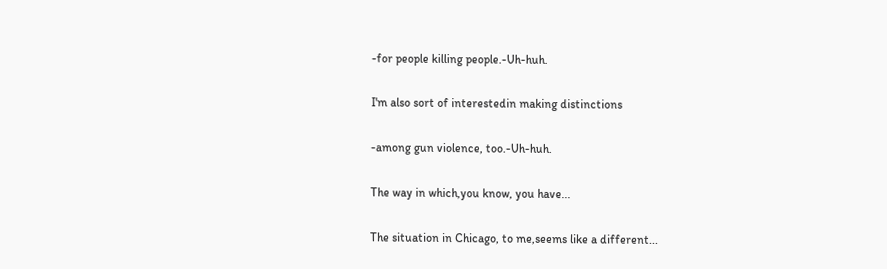-for people killing people.-Uh-huh.

I'm also sort of interestedin making distinctions

-among gun violence, too.-Uh-huh.

The way in which,you know, you have...

The situation in Chicago, to me,seems like a different...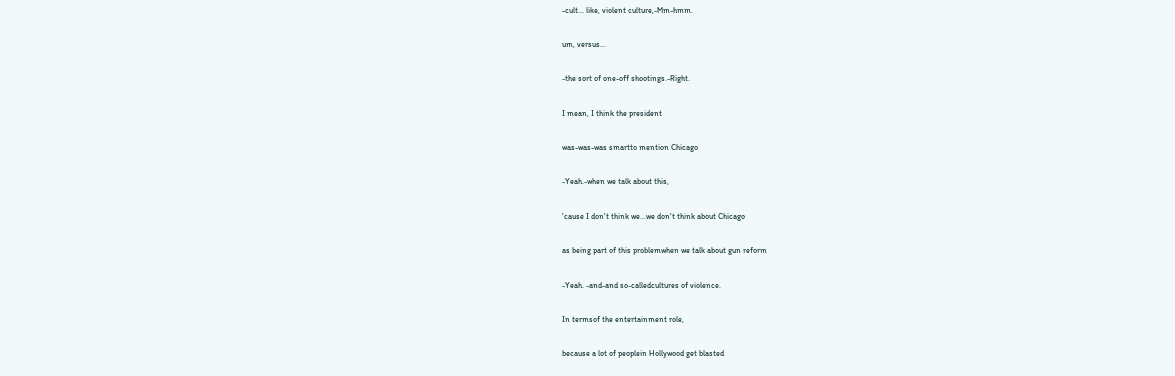-cult... like, violent culture,-Mm-hmm.

um, versus...

-the sort of one-off shootings.-Right.

I mean, I think the president

was-was-was smartto mention Chicago

-Yeah.-when we talk about this,

'cause I don't think we...we don't think about Chicago

as being part of this problemwhen we talk about gun reform

-Yeah. -and-and so-calledcultures of violence.

In termsof the entertainment role,

because a lot of peoplein Hollywood get blasted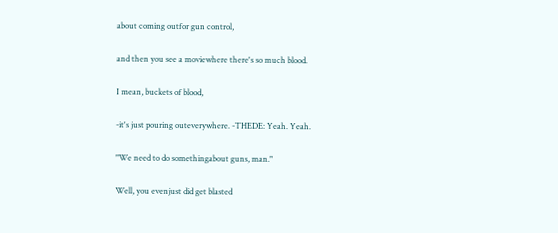about coming outfor gun control,

and then you see a moviewhere there's so much blood.

I mean, buckets of blood,

-it's just pouring outeverywhere. -THEDE: Yeah. Yeah.

"We need to do somethingabout guns, man."

Well, you evenjust did get blasted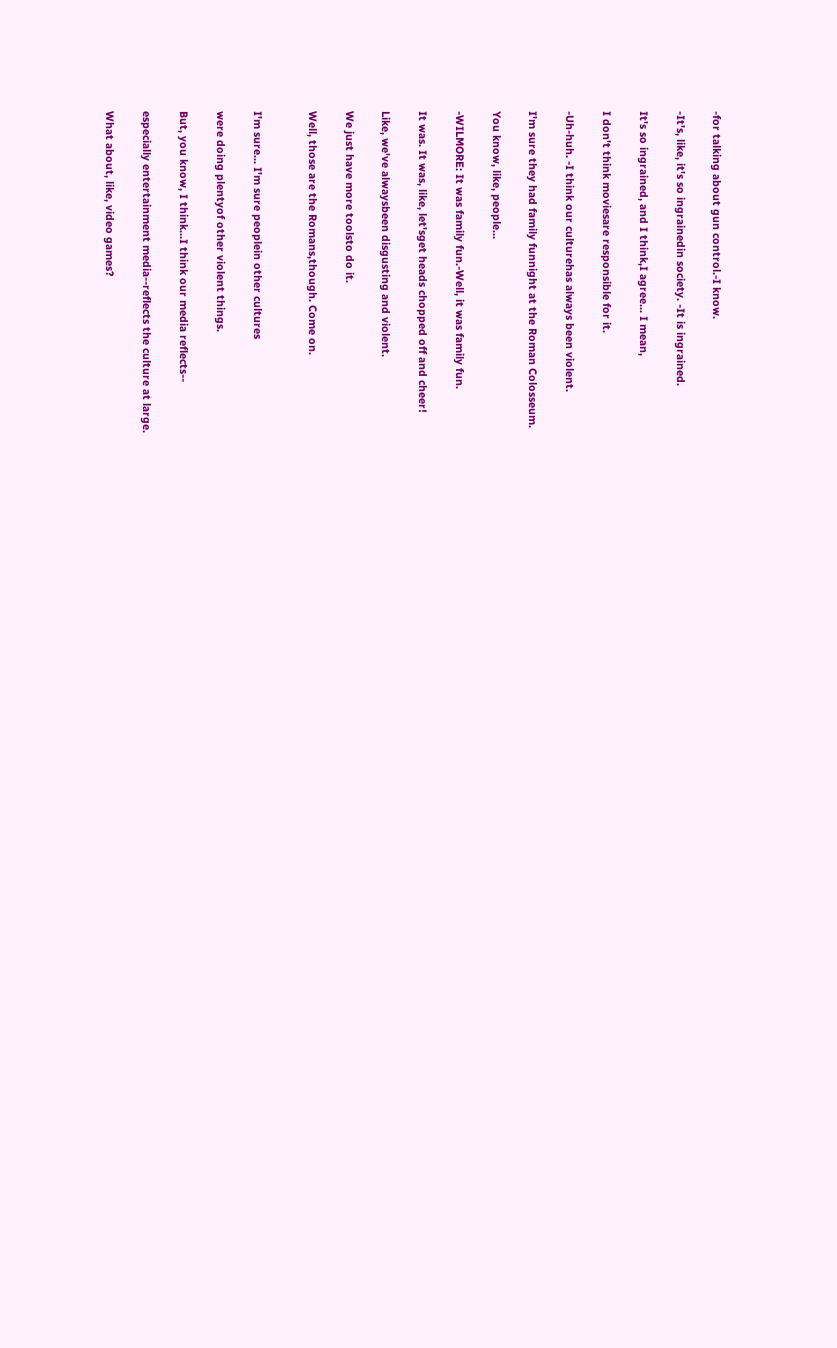-for talking about gun control.-I know.

-It's, like, it's so ingrainedin society. -It is ingrained.

It's so ingrained, and I think,I agree... I mean,

I don't think moviesare responsible for it.

-Uh-huh. -I think our culturehas always been violent.

I'm sure they had family funnight at the Roman Colosseum.

You know, like, people...

-WILMORE: It was family fun.-Well, it was family fun.

It was. It was, like, let'sget heads chopped off and cheer!

Like, we've alwaysbeen disgusting and violent.

We just have more toolsto do it.

Well, those are the Romans,though. Come on.


I'm sure... I'm sure peoplein other cultures

were doing plentyof other violent things.

But, you know, I think...I think our media reflects--

especially entertainment media--reflects the culture at large.

What about, like, video games?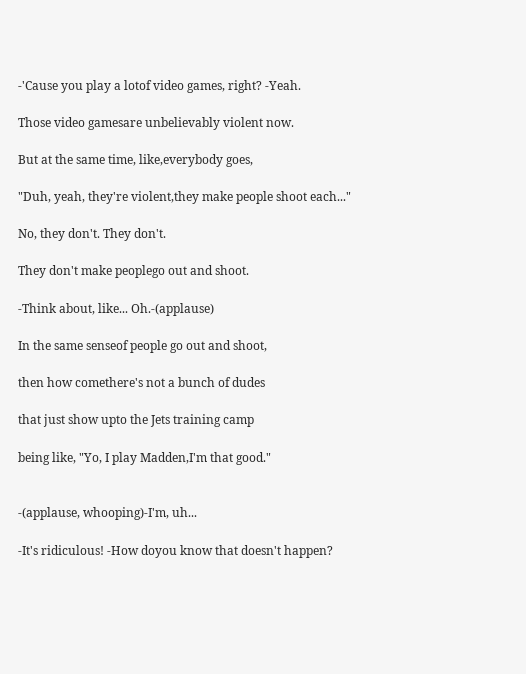-'Cause you play a lotof video games, right? -Yeah.

Those video gamesare unbelievably violent now.

But at the same time, like,everybody goes,

"Duh, yeah, they're violent,they make people shoot each..."

No, they don't. They don't.

They don't make peoplego out and shoot.

-Think about, like... Oh.-(applause)

In the same senseof people go out and shoot,

then how comethere's not a bunch of dudes

that just show upto the Jets training camp

being like, "Yo, I play Madden,I'm that good."


-(applause, whooping)-I'm, uh...

-It's ridiculous! -How doyou know that doesn't happen?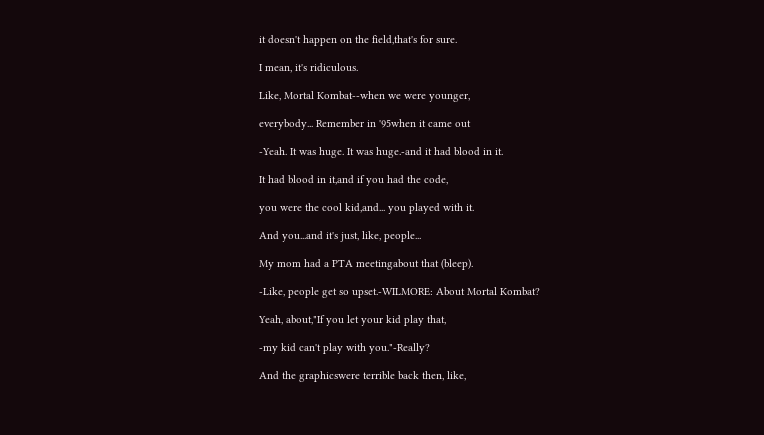it doesn't happen on the field,that's for sure.

I mean, it's ridiculous.

Like, Mortal Kombat--when we were younger,

everybody... Remember in '95when it came out

-Yeah. It was huge. It was huge.-and it had blood in it.

It had blood in it,and if you had the code,

you were the cool kid,and... you played with it.

And you...and it's just, like, people...

My mom had a PTA meetingabout that (bleep).

-Like, people get so upset.-WILMORE: About Mortal Kombat?

Yeah, about,"If you let your kid play that,

-my kid can't play with you."-Really?

And the graphicswere terrible back then, like,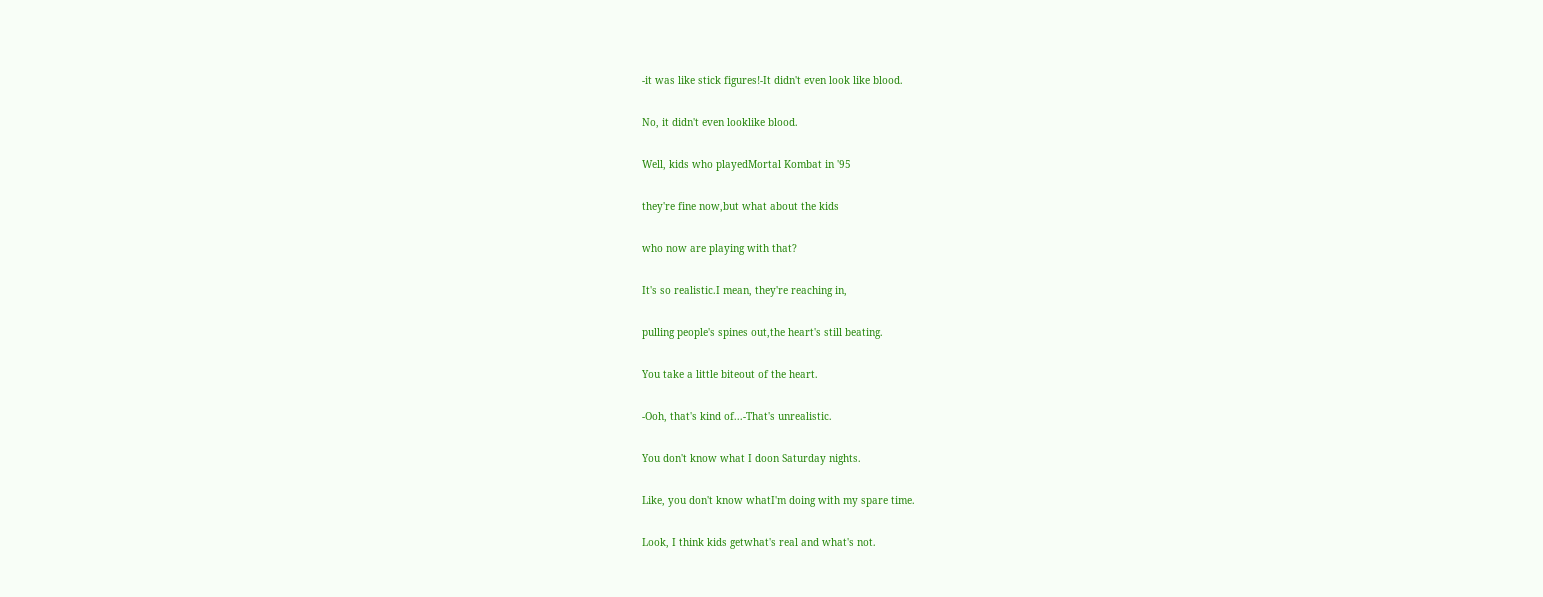-it was like stick figures!-It didn't even look like blood.

No, it didn't even looklike blood.

Well, kids who playedMortal Kombat in '95

they're fine now,but what about the kids

who now are playing with that?

It's so realistic.I mean, they're reaching in,

pulling people's spines out,the heart's still beating.

You take a little biteout of the heart.

-Ooh, that's kind of...-That's unrealistic.

You don't know what I doon Saturday nights.

Like, you don't know whatI'm doing with my spare time.

Look, I think kids getwhat's real and what's not.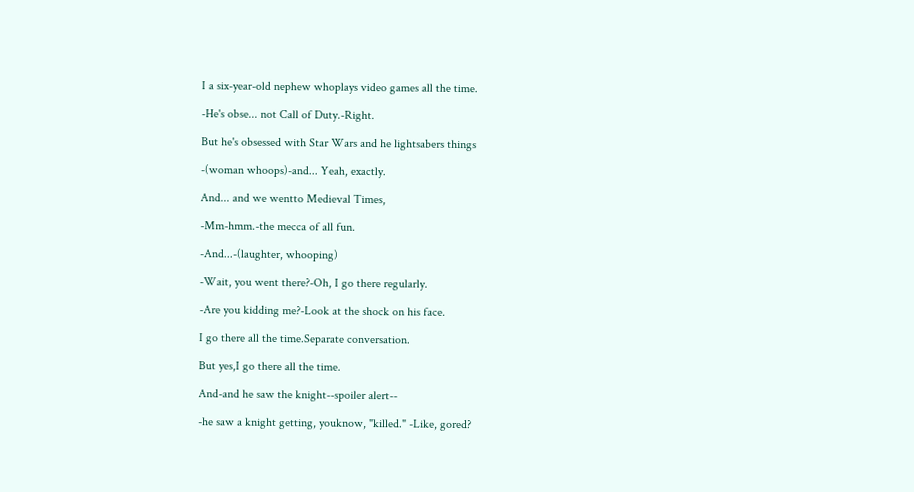I a six-year-old nephew whoplays video games all the time.

-He's obse... not Call of Duty.-Right.

But he's obsessed with Star Wars and he lightsabers things

-(woman whoops)-and... Yeah, exactly.

And... and we wentto Medieval Times,

-Mm-hmm.-the mecca of all fun.

-And...-(laughter, whooping)

-Wait, you went there?-Oh, I go there regularly.

-Are you kidding me?-Look at the shock on his face.

I go there all the time.Separate conversation.

But yes,I go there all the time.

And-and he saw the knight--spoiler alert--

-he saw a knight getting, youknow, "killed." -Like, gored?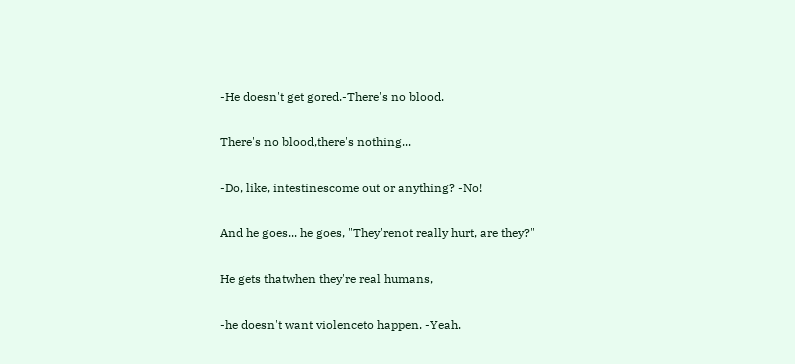-He doesn't get gored.-There's no blood.

There's no blood,there's nothing...

-Do, like, intestinescome out or anything? -No!

And he goes... he goes, "They'renot really hurt, are they?"

He gets thatwhen they're real humans,

-he doesn't want violenceto happen. -Yeah.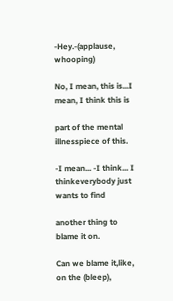-Hey.-(applause, whooping)

No, I mean, this is...I mean, I think this is

part of the mental illnesspiece of this.

-I mean... -I think... I thinkeverybody just wants to find

another thing to blame it on.

Can we blame it,like, on the (bleep),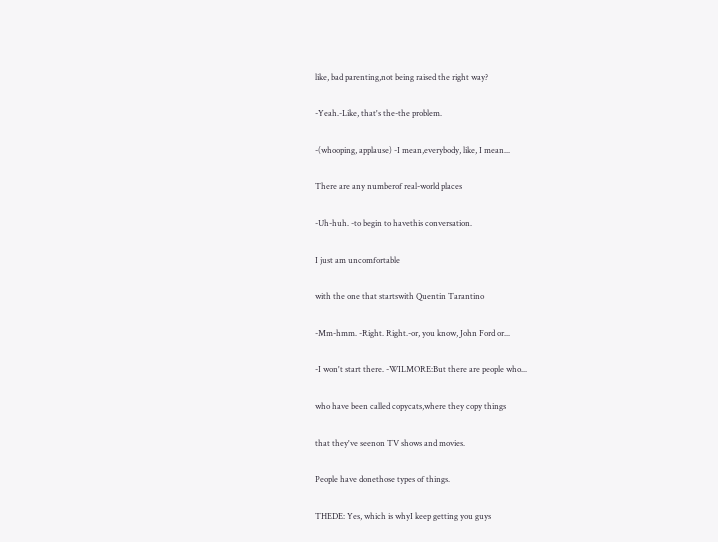like, bad parenting,not being raised the right way?

-Yeah.-Like, that's the-the problem.

-(whooping, applause) -I mean,everybody, like, I mean...

There are any numberof real-world places

-Uh-huh. -to begin to havethis conversation.

I just am uncomfortable

with the one that startswith Quentin Tarantino

-Mm-hmm. -Right. Right.-or, you know, John Ford or...

-I won't start there. -WILMORE:But there are people who...

who have been called copycats,where they copy things

that they've seenon TV shows and movies.

People have donethose types of things.

THEDE: Yes, which is whyI keep getting you guys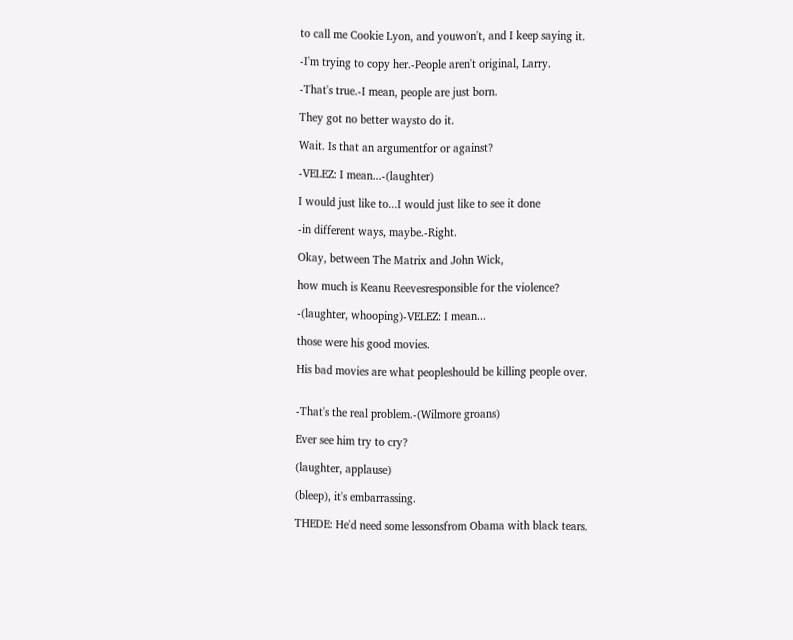to call me Cookie Lyon, and youwon't, and I keep saying it.

-I'm trying to copy her.-People aren't original, Larry.

-That's true.-I mean, people are just born.

They got no better waysto do it.

Wait. Is that an argumentfor or against?

-VELEZ: I mean...-(laughter)

I would just like to...I would just like to see it done

-in different ways, maybe.-Right.

Okay, between The Matrix and John Wick,

how much is Keanu Reevesresponsible for the violence?

-(laughter, whooping)-VELEZ: I mean...

those were his good movies.

His bad movies are what peopleshould be killing people over.


-That's the real problem.-(Wilmore groans)

Ever see him try to cry?

(laughter, applause)

(bleep), it's embarrassing.

THEDE: He'd need some lessonsfrom Obama with black tears.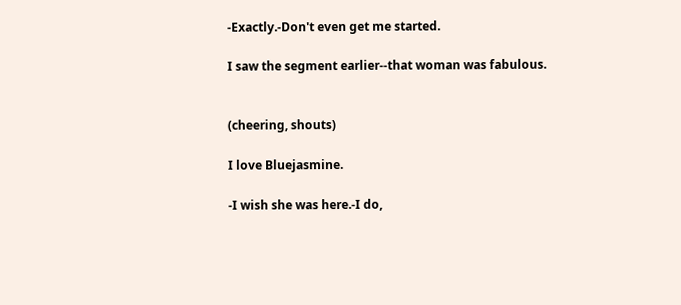-Exactly.-Don't even get me started.

I saw the segment earlier--that woman was fabulous.


(cheering, shouts)

I love Bluejasmine.

-I wish she was here.-I do,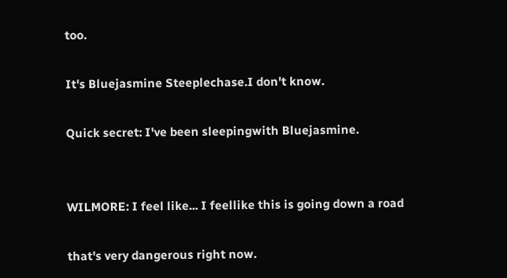too.

It's Bluejasmine Steeplechase.I don't know.

Quick secret: I've been sleepingwith Bluejasmine.


WILMORE: I feel like... I feellike this is going down a road

that's very dangerous right now.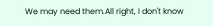We may need them.All right, I don't know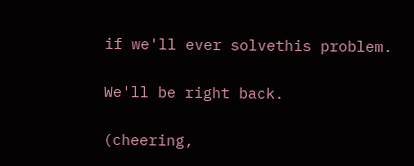if we'll ever solvethis problem.

We'll be right back.

(cheering,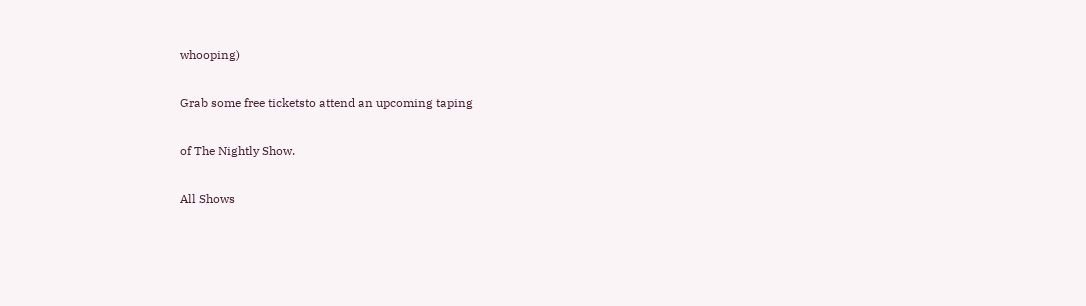whooping)

Grab some free ticketsto attend an upcoming taping

of The Nightly Show.

All Shows